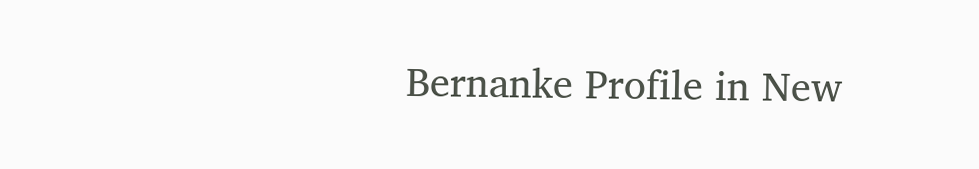Bernanke Profile in New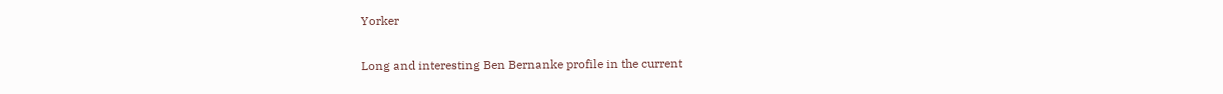Yorker

Long and interesting Ben Bernanke profile in the current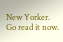New Yorker. Go read it now.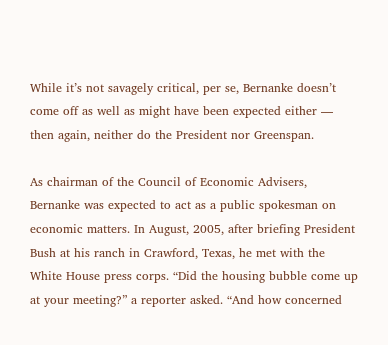While it’s not savagely critical, per se, Bernanke doesn’t come off as well as might have been expected either — then again, neither do the President nor Greenspan.

As chairman of the Council of Economic Advisers, Bernanke was expected to act as a public spokesman on economic matters. In August, 2005, after briefing President Bush at his ranch in Crawford, Texas, he met with the White House press corps. “Did the housing bubble come up at your meeting?” a reporter asked. “And how concerned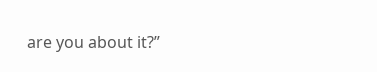are you about it?”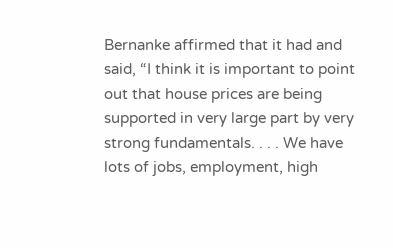Bernanke affirmed that it had and said, “I think it is important to point out that house prices are being supported in very large part by very strong fundamentals. . . . We have lots of jobs, employment, high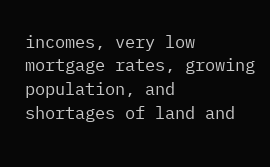incomes, very low mortgage rates, growing population, and shortages of land and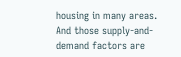housing in many areas. And those supply-and-demand factors are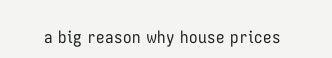a big reason why house prices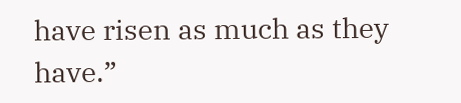have risen as much as they have.”